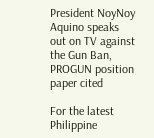President NoyNoy Aquino speaks out on TV against the Gun Ban, PROGUN position paper cited

For the latest Philippine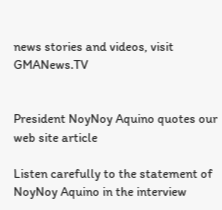news stories and videos, visit GMANews.TV


President NoyNoy Aquino quotes our web site article

Listen carefully to the statement of NoyNoy Aquino in the interview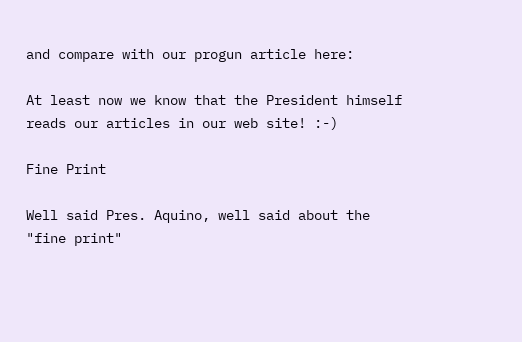and compare with our progun article here:

At least now we know that the President himself reads our articles in our web site! :-)

Fine Print

Well said Pres. Aquino, well said about the "fine print"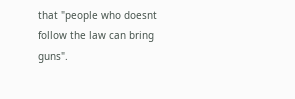that "people who doesnt follow the law can bring guns".